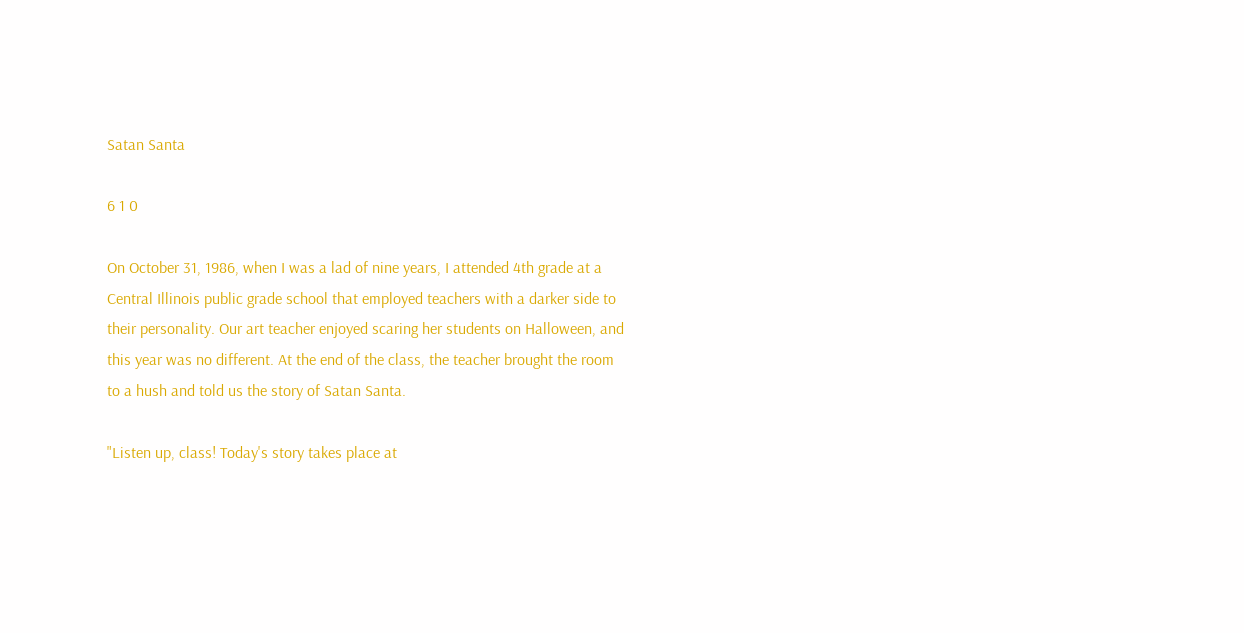Satan Santa

6 1 0

On October 31, 1986, when I was a lad of nine years, I attended 4th grade at a Central Illinois public grade school that employed teachers with a darker side to their personality. Our art teacher enjoyed scaring her students on Halloween, and this year was no different. At the end of the class, the teacher brought the room to a hush and told us the story of Satan Santa.

"Listen up, class! Today's story takes place at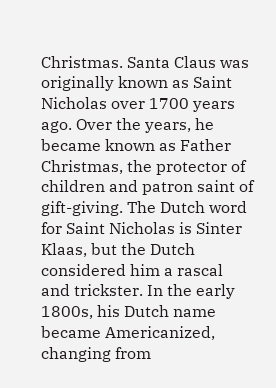Christmas. Santa Claus was originally known as Saint Nicholas over 1700 years ago. Over the years, he became known as Father Christmas, the protector of children and patron saint of gift-giving. The Dutch word for Saint Nicholas is Sinter Klaas, but the Dutch considered him a rascal and trickster. In the early 1800s, his Dutch name became Americanized, changing from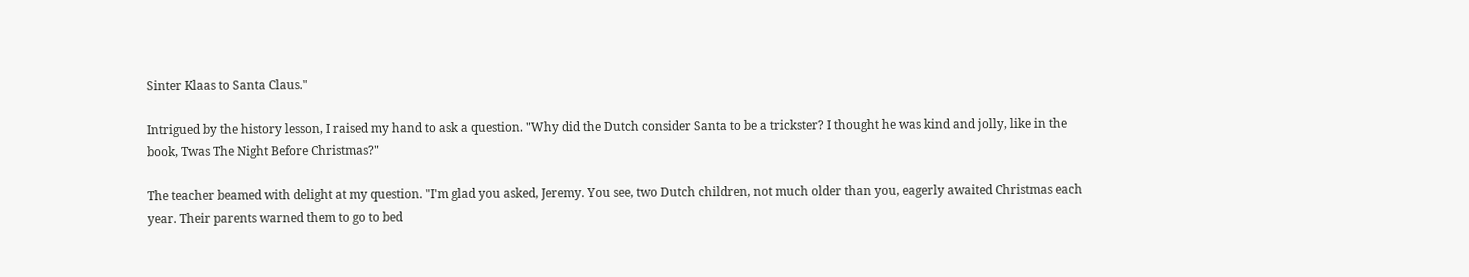Sinter Klaas to Santa Claus."

Intrigued by the history lesson, I raised my hand to ask a question. "Why did the Dutch consider Santa to be a trickster? I thought he was kind and jolly, like in the book, Twas The Night Before Christmas?"

The teacher beamed with delight at my question. "I'm glad you asked, Jeremy. You see, two Dutch children, not much older than you, eagerly awaited Christmas each year. Their parents warned them to go to bed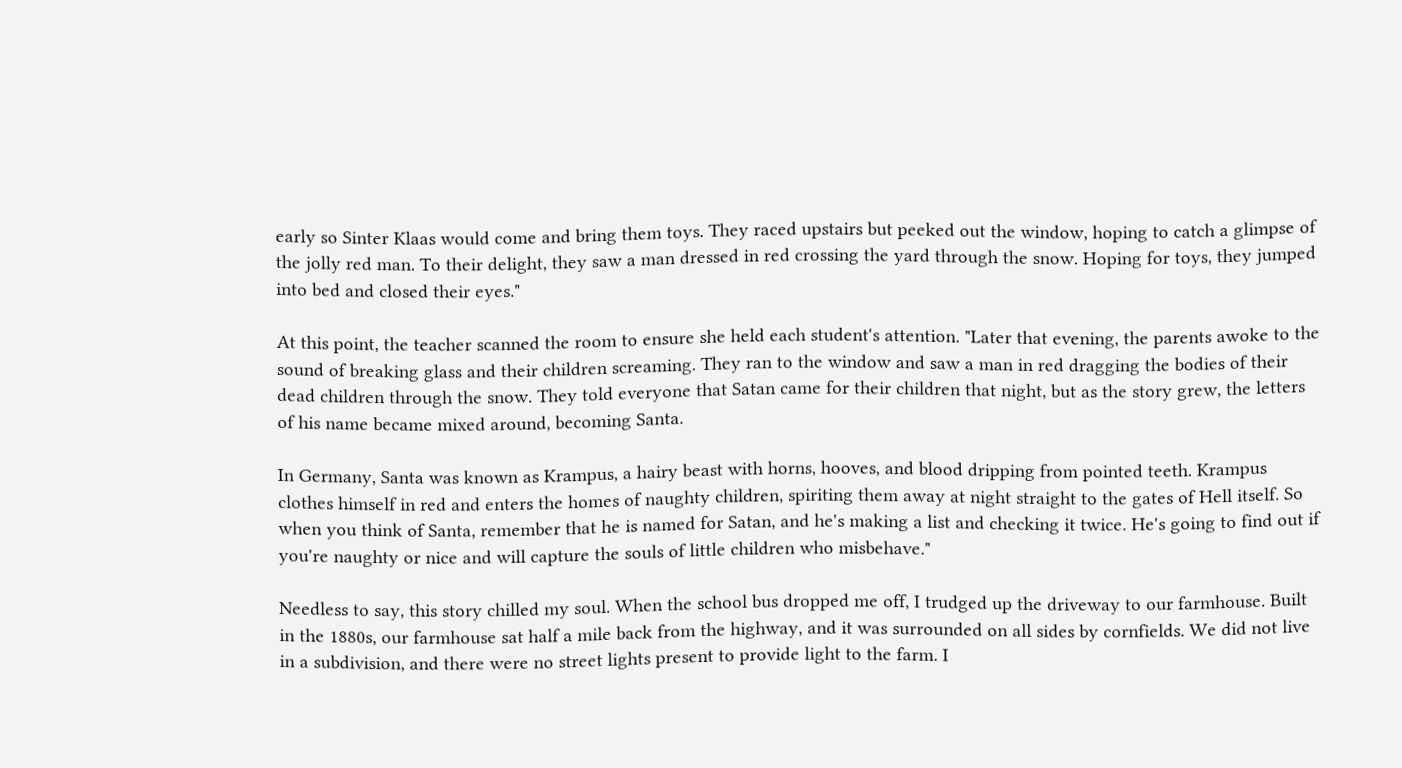early so Sinter Klaas would come and bring them toys. They raced upstairs but peeked out the window, hoping to catch a glimpse of the jolly red man. To their delight, they saw a man dressed in red crossing the yard through the snow. Hoping for toys, they jumped into bed and closed their eyes."

At this point, the teacher scanned the room to ensure she held each student's attention. "Later that evening, the parents awoke to the sound of breaking glass and their children screaming. They ran to the window and saw a man in red dragging the bodies of their dead children through the snow. They told everyone that Satan came for their children that night, but as the story grew, the letters of his name became mixed around, becoming Santa.

In Germany, Santa was known as Krampus, a hairy beast with horns, hooves, and blood dripping from pointed teeth. Krampus clothes himself in red and enters the homes of naughty children, spiriting them away at night straight to the gates of Hell itself. So when you think of Santa, remember that he is named for Satan, and he's making a list and checking it twice. He's going to find out if you're naughty or nice and will capture the souls of little children who misbehave."

Needless to say, this story chilled my soul. When the school bus dropped me off, I trudged up the driveway to our farmhouse. Built in the 1880s, our farmhouse sat half a mile back from the highway, and it was surrounded on all sides by cornfields. We did not live in a subdivision, and there were no street lights present to provide light to the farm. I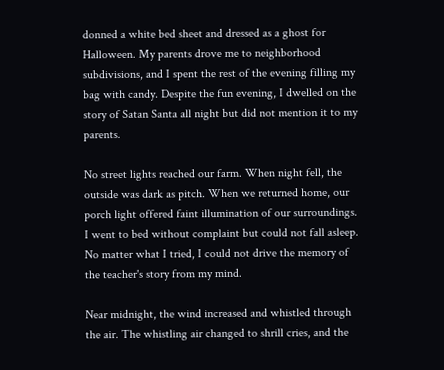donned a white bed sheet and dressed as a ghost for Halloween. My parents drove me to neighborhood subdivisions, and I spent the rest of the evening filling my bag with candy. Despite the fun evening, I dwelled on the story of Satan Santa all night but did not mention it to my parents.

No street lights reached our farm. When night fell, the outside was dark as pitch. When we returned home, our porch light offered faint illumination of our surroundings. I went to bed without complaint but could not fall asleep. No matter what I tried, I could not drive the memory of the teacher's story from my mind.

Near midnight, the wind increased and whistled through the air. The whistling air changed to shrill cries, and the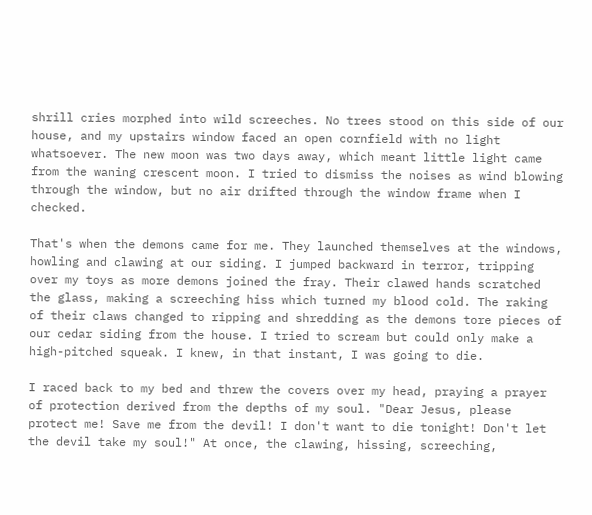shrill cries morphed into wild screeches. No trees stood on this side of our house, and my upstairs window faced an open cornfield with no light whatsoever. The new moon was two days away, which meant little light came from the waning crescent moon. I tried to dismiss the noises as wind blowing through the window, but no air drifted through the window frame when I checked.

That's when the demons came for me. They launched themselves at the windows, howling and clawing at our siding. I jumped backward in terror, tripping over my toys as more demons joined the fray. Their clawed hands scratched the glass, making a screeching hiss which turned my blood cold. The raking of their claws changed to ripping and shredding as the demons tore pieces of our cedar siding from the house. I tried to scream but could only make a high-pitched squeak. I knew, in that instant, I was going to die.

I raced back to my bed and threw the covers over my head, praying a prayer of protection derived from the depths of my soul. "Dear Jesus, please protect me! Save me from the devil! I don't want to die tonight! Don't let the devil take my soul!" At once, the clawing, hissing, screeching,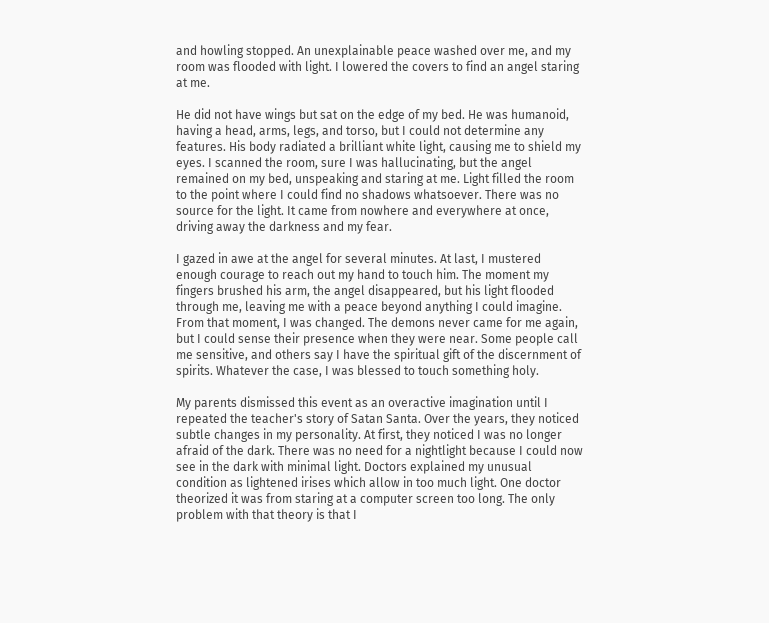and howling stopped. An unexplainable peace washed over me, and my room was flooded with light. I lowered the covers to find an angel staring at me.

He did not have wings but sat on the edge of my bed. He was humanoid, having a head, arms, legs, and torso, but I could not determine any features. His body radiated a brilliant white light, causing me to shield my eyes. I scanned the room, sure I was hallucinating, but the angel remained on my bed, unspeaking and staring at me. Light filled the room to the point where I could find no shadows whatsoever. There was no source for the light. It came from nowhere and everywhere at once, driving away the darkness and my fear.

I gazed in awe at the angel for several minutes. At last, I mustered enough courage to reach out my hand to touch him. The moment my fingers brushed his arm, the angel disappeared, but his light flooded through me, leaving me with a peace beyond anything I could imagine. From that moment, I was changed. The demons never came for me again, but I could sense their presence when they were near. Some people call me sensitive, and others say I have the spiritual gift of the discernment of spirits. Whatever the case, I was blessed to touch something holy.

My parents dismissed this event as an overactive imagination until I repeated the teacher's story of Satan Santa. Over the years, they noticed subtle changes in my personality. At first, they noticed I was no longer afraid of the dark. There was no need for a nightlight because I could now see in the dark with minimal light. Doctors explained my unusual condition as lightened irises which allow in too much light. One doctor theorized it was from staring at a computer screen too long. The only problem with that theory is that I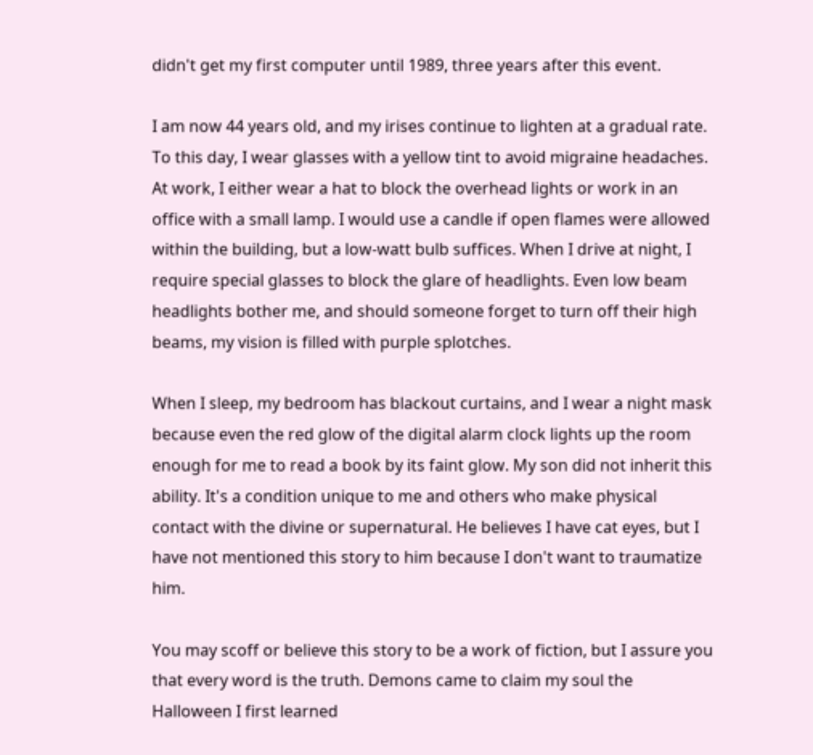didn't get my first computer until 1989, three years after this event.

I am now 44 years old, and my irises continue to lighten at a gradual rate. To this day, I wear glasses with a yellow tint to avoid migraine headaches. At work, I either wear a hat to block the overhead lights or work in an office with a small lamp. I would use a candle if open flames were allowed within the building, but a low-watt bulb suffices. When I drive at night, I require special glasses to block the glare of headlights. Even low beam headlights bother me, and should someone forget to turn off their high beams, my vision is filled with purple splotches.

When I sleep, my bedroom has blackout curtains, and I wear a night mask because even the red glow of the digital alarm clock lights up the room enough for me to read a book by its faint glow. My son did not inherit this ability. It's a condition unique to me and others who make physical contact with the divine or supernatural. He believes I have cat eyes, but I have not mentioned this story to him because I don't want to traumatize him.

You may scoff or believe this story to be a work of fiction, but I assure you that every word is the truth. Demons came to claim my soul the Halloween I first learned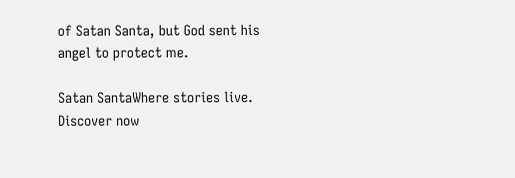of Satan Santa, but God sent his angel to protect me.

Satan SantaWhere stories live. Discover now